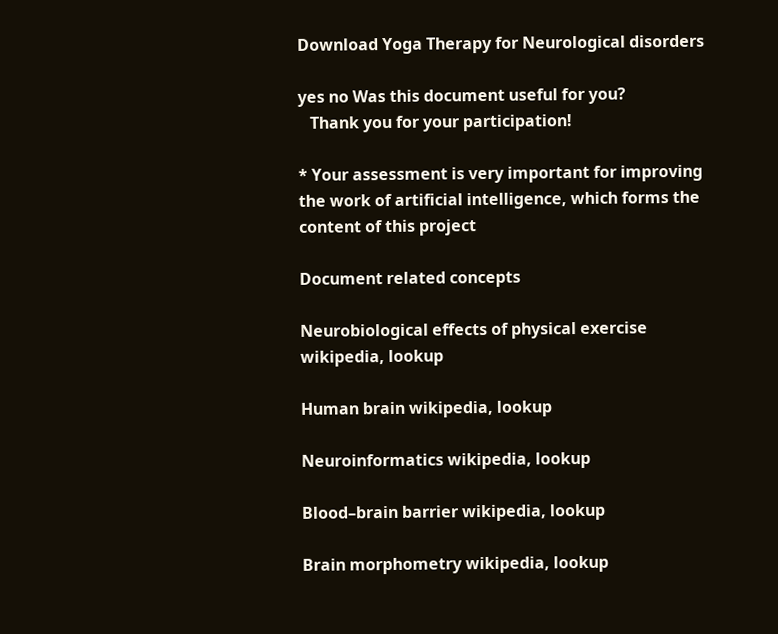Download Yoga Therapy for Neurological disorders

yes no Was this document useful for you?
   Thank you for your participation!

* Your assessment is very important for improving the work of artificial intelligence, which forms the content of this project

Document related concepts

Neurobiological effects of physical exercise wikipedia, lookup

Human brain wikipedia, lookup

Neuroinformatics wikipedia, lookup

Blood–brain barrier wikipedia, lookup

Brain morphometry wikipedia, lookup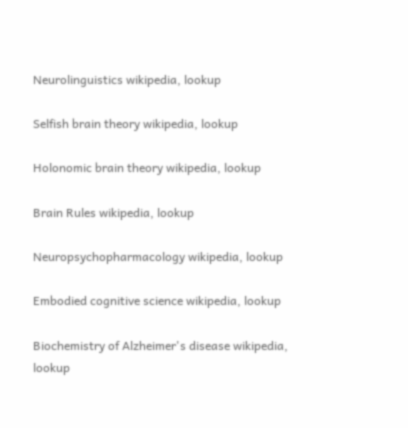Neurolinguistics wikipedia, lookup

Selfish brain theory wikipedia, lookup

Holonomic brain theory wikipedia, lookup

Brain Rules wikipedia, lookup

Neuropsychopharmacology wikipedia, lookup

Embodied cognitive science wikipedia, lookup

Biochemistry of Alzheimer's disease wikipedia, lookup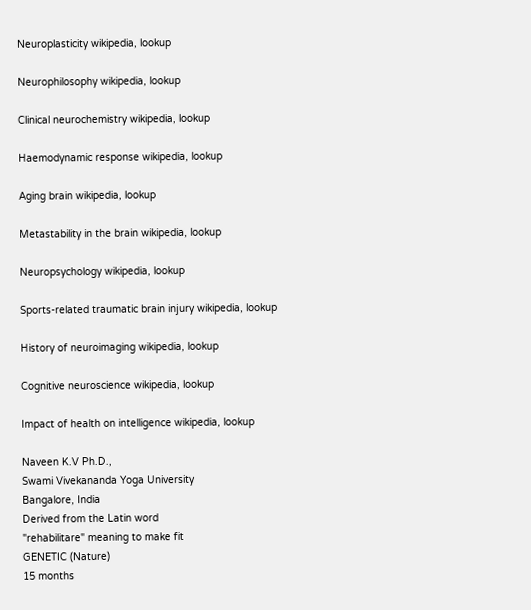Neuroplasticity wikipedia, lookup

Neurophilosophy wikipedia, lookup

Clinical neurochemistry wikipedia, lookup

Haemodynamic response wikipedia, lookup

Aging brain wikipedia, lookup

Metastability in the brain wikipedia, lookup

Neuropsychology wikipedia, lookup

Sports-related traumatic brain injury wikipedia, lookup

History of neuroimaging wikipedia, lookup

Cognitive neuroscience wikipedia, lookup

Impact of health on intelligence wikipedia, lookup

Naveen K.V Ph.D.,
Swami Vivekananda Yoga University
Bangalore, India
Derived from the Latin word
"rehabilitare" meaning to make fit
GENETIC (Nature)
15 months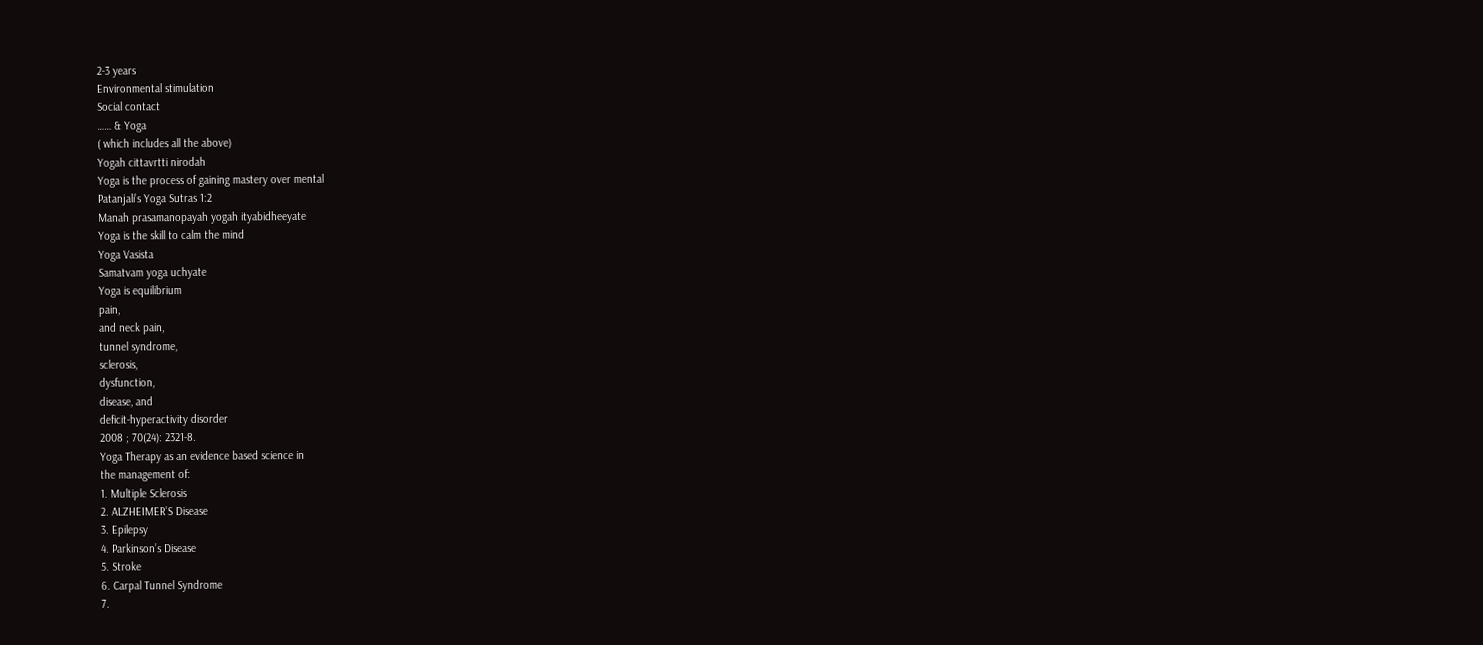2-3 years
Environmental stimulation
Social contact
…… & Yoga
( which includes all the above)
Yogah cittavrtti nirodah
Yoga is the process of gaining mastery over mental
Patanjali’s Yoga Sutras 1:2
Manah prasamanopayah yogah ityabidheeyate
Yoga is the skill to calm the mind
Yoga Vasista
Samatvam yoga uchyate
Yoga is equilibrium
pain,
and neck pain,
tunnel syndrome,
sclerosis,
dysfunction,
disease, and
deficit-hyperactivity disorder
2008 ; 70(24): 2321-8.
Yoga Therapy as an evidence based science in
the management of:
1. Multiple Sclerosis
2. ALZHEIMER’S Disease
3. Epilepsy
4. Parkinson’s Disease
5. Stroke
6. Carpal Tunnel Syndrome
7.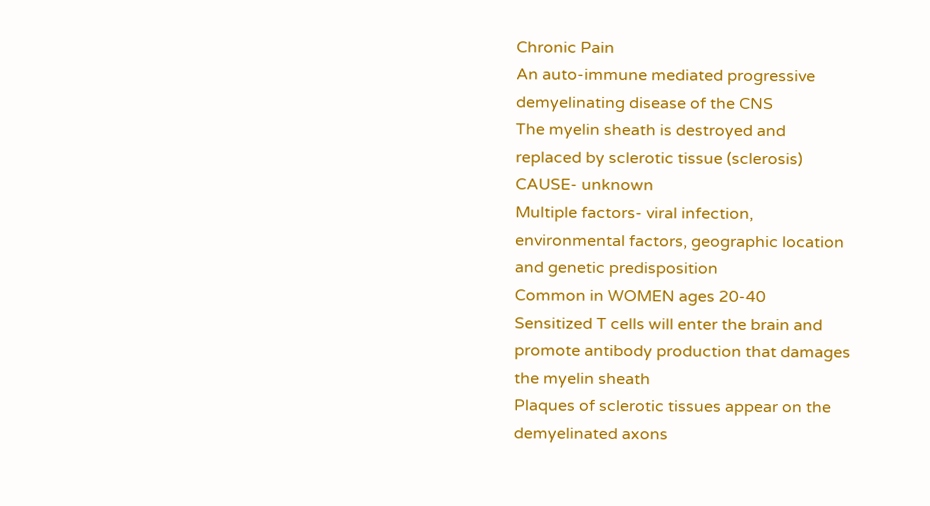Chronic Pain
An auto-immune mediated progressive
demyelinating disease of the CNS
The myelin sheath is destroyed and
replaced by sclerotic tissue (sclerosis)
CAUSE- unknown
Multiple factors- viral infection,
environmental factors, geographic location
and genetic predisposition
Common in WOMEN ages 20-40
Sensitized T cells will enter the brain and
promote antibody production that damages
the myelin sheath
Plaques of sclerotic tissues appear on the
demyelinated axons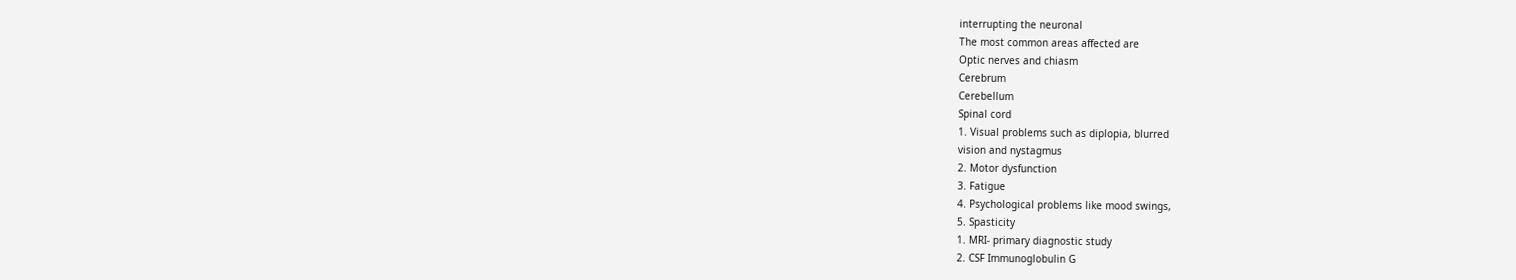interrupting the neuronal
The most common areas affected are
Optic nerves and chiasm
Cerebrum
Cerebellum
Spinal cord
1. Visual problems such as diplopia, blurred
vision and nystagmus
2. Motor dysfunction
3. Fatigue
4. Psychological problems like mood swings,
5. Spasticity
1. MRI- primary diagnostic study
2. CSF Immunoglobulin G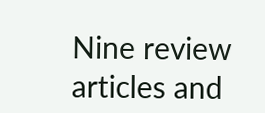Nine review articles and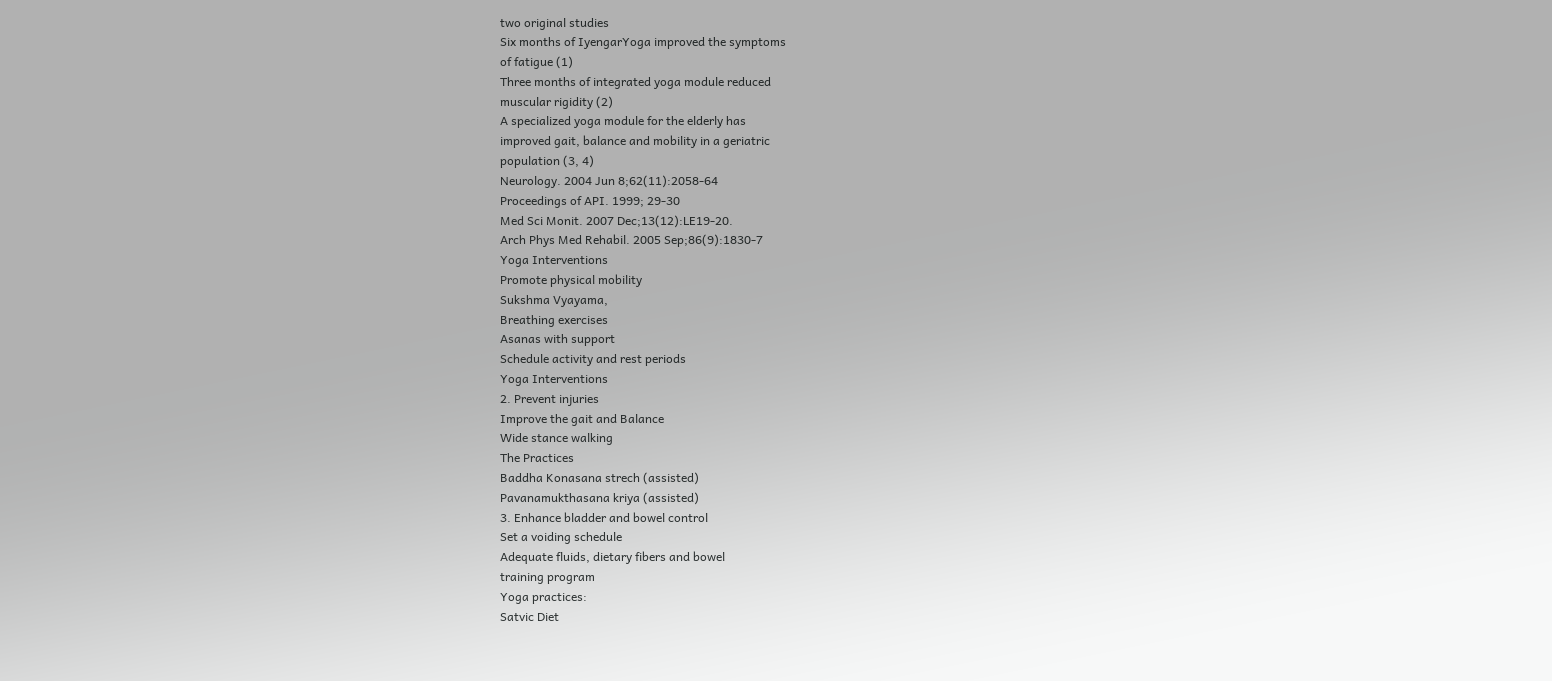two original studies
Six months of IyengarYoga improved the symptoms
of fatigue (1)
Three months of integrated yoga module reduced
muscular rigidity (2)
A specialized yoga module for the elderly has
improved gait, balance and mobility in a geriatric
population (3, 4)
Neurology. 2004 Jun 8;62(11):2058-64
Proceedings of API. 1999; 29-30
Med Sci Monit. 2007 Dec;13(12):LE19-20.
Arch Phys Med Rehabil. 2005 Sep;86(9):1830-7
Yoga Interventions
Promote physical mobility
Sukshma Vyayama,
Breathing exercises
Asanas with support
Schedule activity and rest periods
Yoga Interventions
2. Prevent injuries
Improve the gait and Balance
Wide stance walking
The Practices
Baddha Konasana strech (assisted)
Pavanamukthasana kriya (assisted)
3. Enhance bladder and bowel control
Set a voiding schedule
Adequate fluids, dietary fibers and bowel
training program
Yoga practices:
Satvic Diet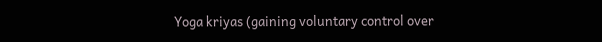Yoga kriyas (gaining voluntary control over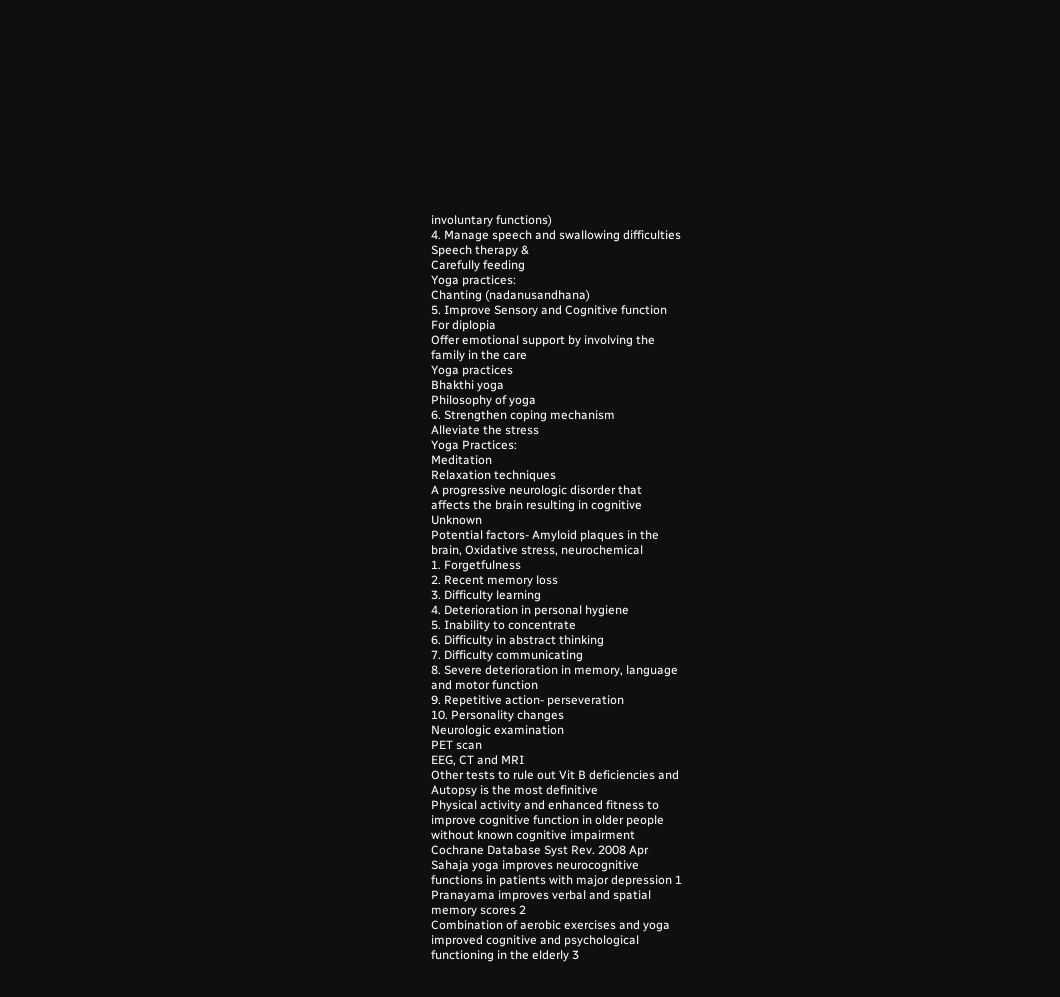involuntary functions)
4. Manage speech and swallowing difficulties
Speech therapy &
Carefully feeding
Yoga practices:
Chanting (nadanusandhana)
5. Improve Sensory and Cognitive function
For diplopia
Offer emotional support by involving the
family in the care
Yoga practices
Bhakthi yoga
Philosophy of yoga
6. Strengthen coping mechanism
Alleviate the stress
Yoga Practices:
Meditation
Relaxation techniques
A progressive neurologic disorder that
affects the brain resulting in cognitive
Unknown
Potential factors- Amyloid plaques in the
brain, Oxidative stress, neurochemical
1. Forgetfulness
2. Recent memory loss
3. Difficulty learning
4. Deterioration in personal hygiene
5. Inability to concentrate
6. Difficulty in abstract thinking
7. Difficulty communicating
8. Severe deterioration in memory, language
and motor function
9. Repetitive action- perseveration
10. Personality changes
Neurologic examination
PET scan
EEG, CT and MRI
Other tests to rule out Vit B deficiencies and
Autopsy is the most definitive
Physical activity and enhanced fitness to
improve cognitive function in older people
without known cognitive impairment
Cochrane Database Syst Rev. 2008 Apr
Sahaja yoga improves neurocognitive
functions in patients with major depression 1
Pranayama improves verbal and spatial
memory scores 2
Combination of aerobic exercises and yoga
improved cognitive and psychological
functioning in the elderly 3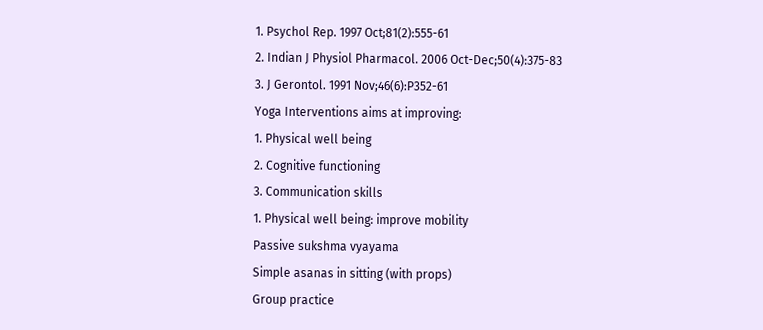1. Psychol Rep. 1997 Oct;81(2):555-61
2. Indian J Physiol Pharmacol. 2006 Oct-Dec;50(4):375-83
3. J Gerontol. 1991 Nov;46(6):P352-61
Yoga Interventions aims at improving:
1. Physical well being
2. Cognitive functioning
3. Communication skills
1. Physical well being: improve mobility
Passive sukshma vyayama
Simple asanas in sitting (with props)
Group practice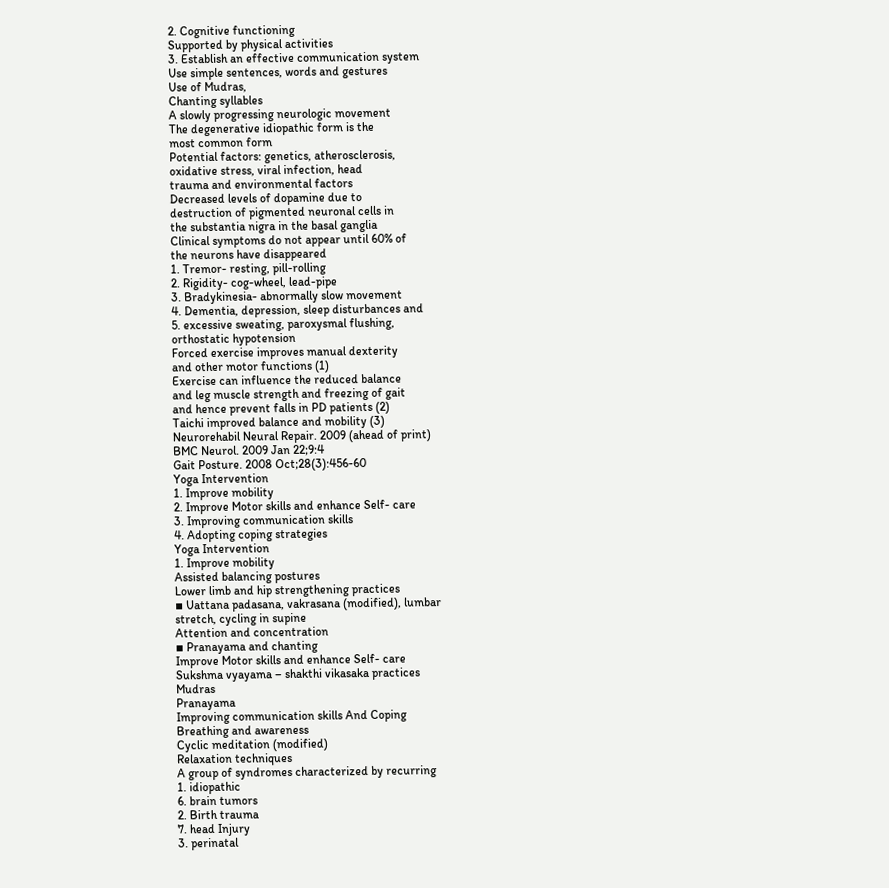2. Cognitive functioning
Supported by physical activities
3. Establish an effective communication system
Use simple sentences, words and gestures
Use of Mudras,
Chanting syllables
A slowly progressing neurologic movement
The degenerative idiopathic form is the
most common form
Potential factors: genetics, atherosclerosis,
oxidative stress, viral infection, head
trauma and environmental factors
Decreased levels of dopamine due to
destruction of pigmented neuronal cells in
the substantia nigra in the basal ganglia
Clinical symptoms do not appear until 60% of
the neurons have disappeared
1. Tremor- resting, pill-rolling
2. Rigidity- cog-wheel, lead-pipe
3. Bradykinesia- abnormally slow movement
4. Dementia, depression, sleep disturbances and
5. excessive sweating, paroxysmal flushing,
orthostatic hypotension
Forced exercise improves manual dexterity
and other motor functions (1)
Exercise can influence the reduced balance
and leg muscle strength and freezing of gait
and hence prevent falls in PD patients (2)
Taichi improved balance and mobility (3)
Neurorehabil Neural Repair. 2009 (ahead of print)
BMC Neurol. 2009 Jan 22;9:4
Gait Posture. 2008 Oct;28(3):456-60
Yoga Intervention
1. Improve mobility
2. Improve Motor skills and enhance Self- care
3. Improving communication skills
4. Adopting coping strategies
Yoga Intervention
1. Improve mobility
Assisted balancing postures
Lower limb and hip strengthening practices
▪ Uattana padasana, vakrasana (modified), lumbar
stretch, cycling in supine
Attention and concentration
▪ Pranayama and chanting
Improve Motor skills and enhance Self- care
Sukshma vyayama – shakthi vikasaka practices
Mudras
Pranayama
Improving communication skills And Coping
Breathing and awareness
Cyclic meditation (modified)
Relaxation techniques
A group of syndromes characterized by recurring
1. idiopathic
6. brain tumors
2. Birth trauma
7. head Injury
3. perinatal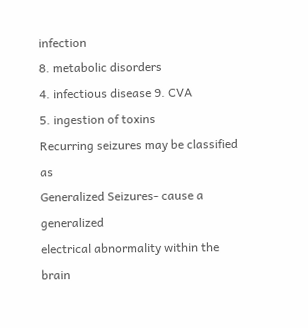infection
8. metabolic disorders
4. infectious disease 9. CVA
5. ingestion of toxins
Recurring seizures may be classified as
Generalized Seizures- cause a generalized
electrical abnormality within the brain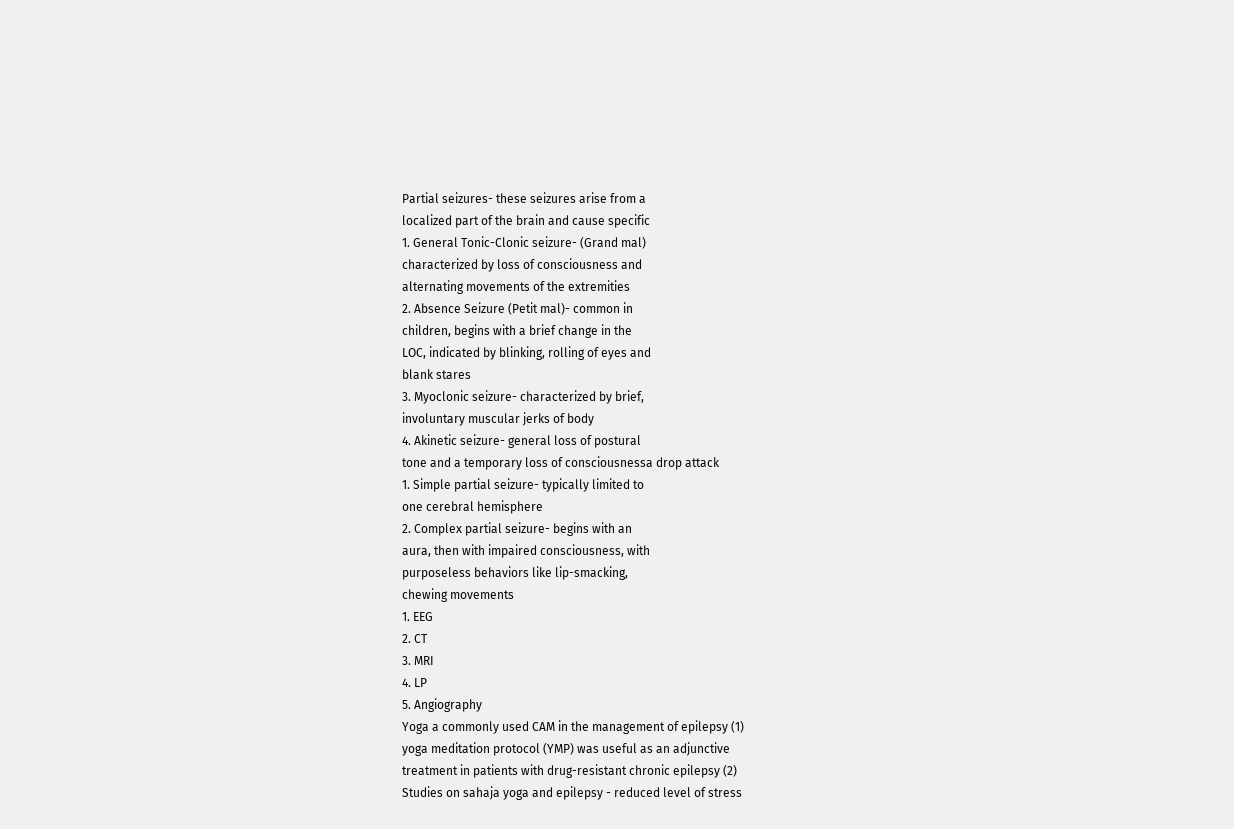Partial seizures- these seizures arise from a
localized part of the brain and cause specific
1. General Tonic-Clonic seizure- (Grand mal)
characterized by loss of consciousness and
alternating movements of the extremities
2. Absence Seizure (Petit mal)- common in
children, begins with a brief change in the
LOC, indicated by blinking, rolling of eyes and
blank stares
3. Myoclonic seizure- characterized by brief,
involuntary muscular jerks of body
4. Akinetic seizure- general loss of postural
tone and a temporary loss of consciousnessa drop attack
1. Simple partial seizure- typically limited to
one cerebral hemisphere
2. Complex partial seizure- begins with an
aura, then with impaired consciousness, with
purposeless behaviors like lip-smacking,
chewing movements
1. EEG
2. CT
3. MRI
4. LP
5. Angiography
Yoga a commonly used CAM in the management of epilepsy (1)
yoga meditation protocol (YMP) was useful as an adjunctive
treatment in patients with drug-resistant chronic epilepsy (2)
Studies on sahaja yoga and epilepsy - reduced level of stress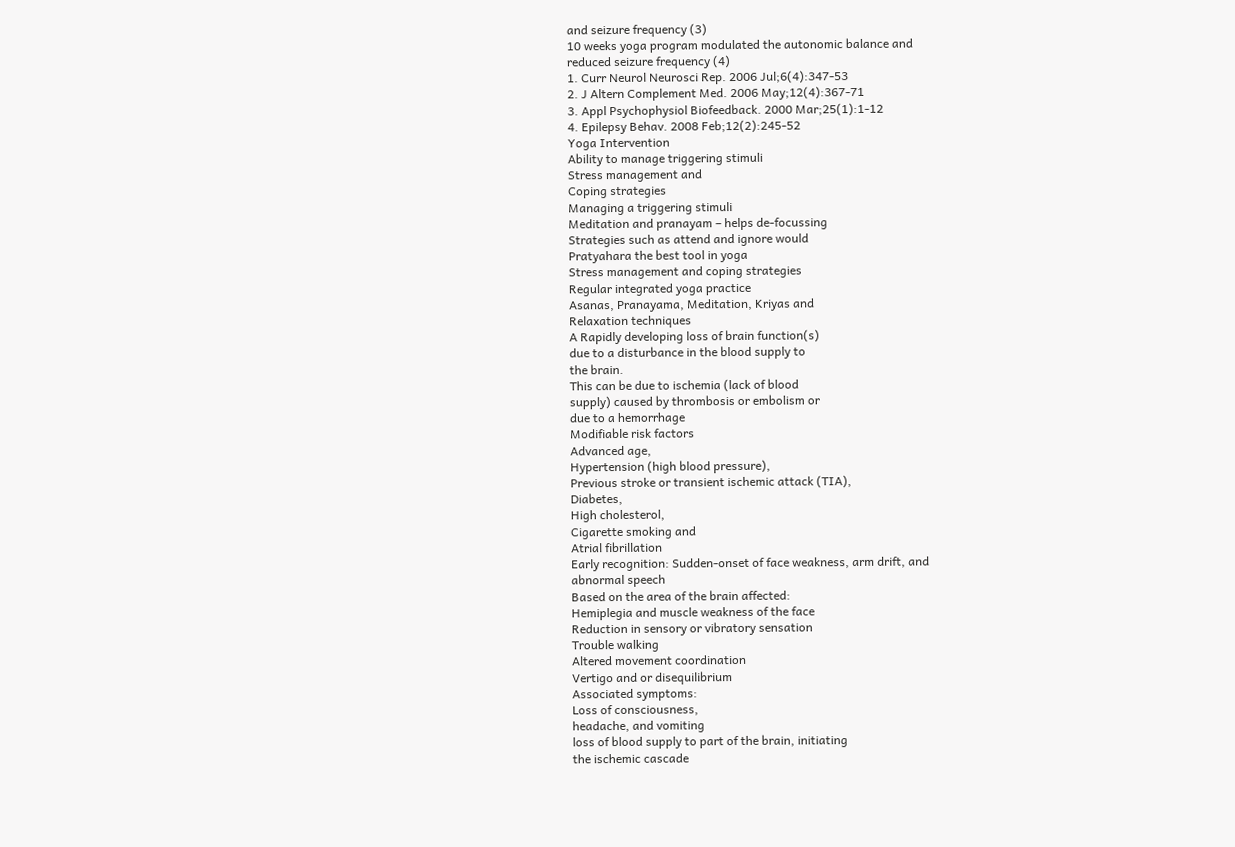and seizure frequency (3)
10 weeks yoga program modulated the autonomic balance and
reduced seizure frequency (4)
1. Curr Neurol Neurosci Rep. 2006 Jul;6(4):347-53
2. J Altern Complement Med. 2006 May;12(4):367-71
3. Appl Psychophysiol Biofeedback. 2000 Mar;25(1):1-12
4. Epilepsy Behav. 2008 Feb;12(2):245-52
Yoga Intervention
Ability to manage triggering stimuli
Stress management and
Coping strategies
Managing a triggering stimuli
Meditation and pranayam – helps de-focussing
Strategies such as attend and ignore would
Pratyahara the best tool in yoga
Stress management and coping strategies
Regular integrated yoga practice
Asanas, Pranayama, Meditation, Kriyas and
Relaxation techniques
A Rapidly developing loss of brain function(s)
due to a disturbance in the blood supply to
the brain.
This can be due to ischemia (lack of blood
supply) caused by thrombosis or embolism or
due to a hemorrhage
Modifiable risk factors
Advanced age,
Hypertension (high blood pressure),
Previous stroke or transient ischemic attack (TIA),
Diabetes,
High cholesterol,
Cigarette smoking and
Atrial fibrillation
Early recognition: Sudden-onset of face weakness, arm drift, and
abnormal speech
Based on the area of the brain affected:
Hemiplegia and muscle weakness of the face
Reduction in sensory or vibratory sensation
Trouble walking
Altered movement coordination
Vertigo and or disequilibrium
Associated symptoms:
Loss of consciousness,
headache, and vomiting
loss of blood supply to part of the brain, initiating
the ischemic cascade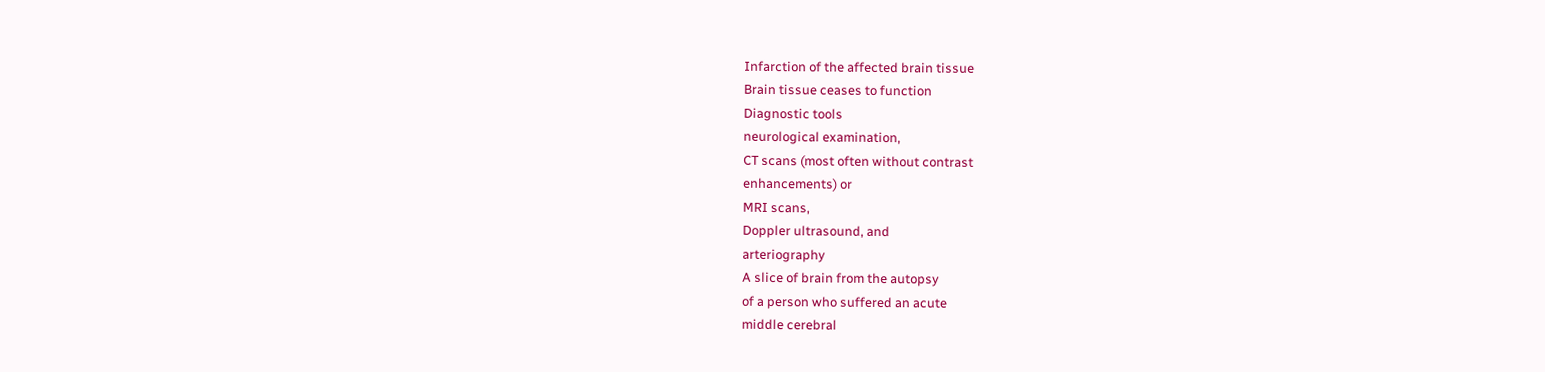Infarction of the affected brain tissue
Brain tissue ceases to function
Diagnostic tools
neurological examination,
CT scans (most often without contrast
enhancements) or
MRI scans,
Doppler ultrasound, and
arteriography
A slice of brain from the autopsy
of a person who suffered an acute
middle cerebral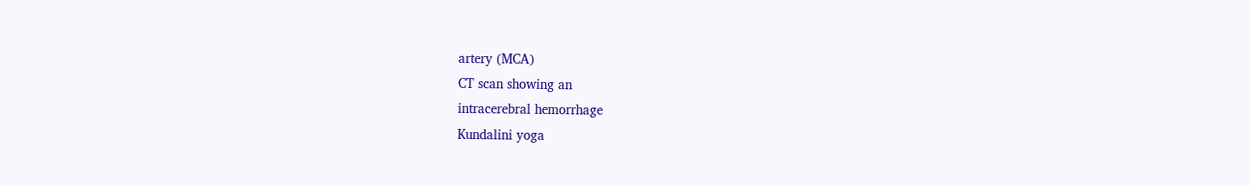artery (MCA)
CT scan showing an
intracerebral hemorrhage
Kundalini yoga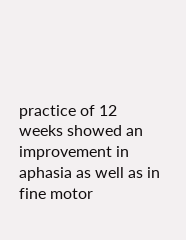practice of 12 weeks showed an
improvement in aphasia as well as in fine motor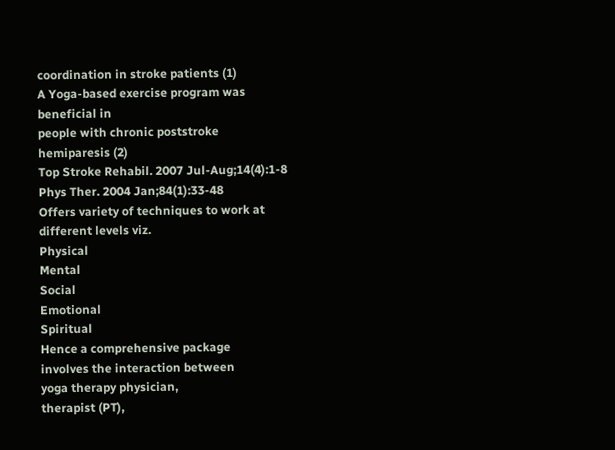coordination in stroke patients (1)
A Yoga-based exercise program was beneficial in
people with chronic poststroke hemiparesis (2)
Top Stroke Rehabil. 2007 Jul-Aug;14(4):1-8
Phys Ther. 2004 Jan;84(1):33-48
Offers variety of techniques to work at
different levels viz.
Physical
Mental
Social
Emotional
Spiritual
Hence a comprehensive package
involves the interaction between
yoga therapy physician,
therapist (PT),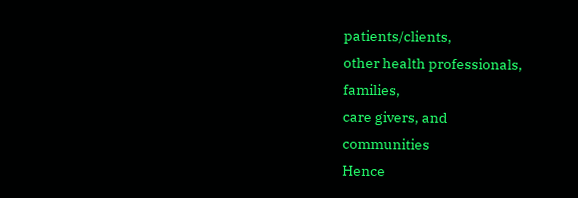patients/clients,
other health professionals,
families,
care givers, and
communities
Hence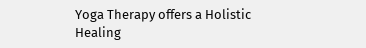Yoga Therapy offers a Holistic Healing